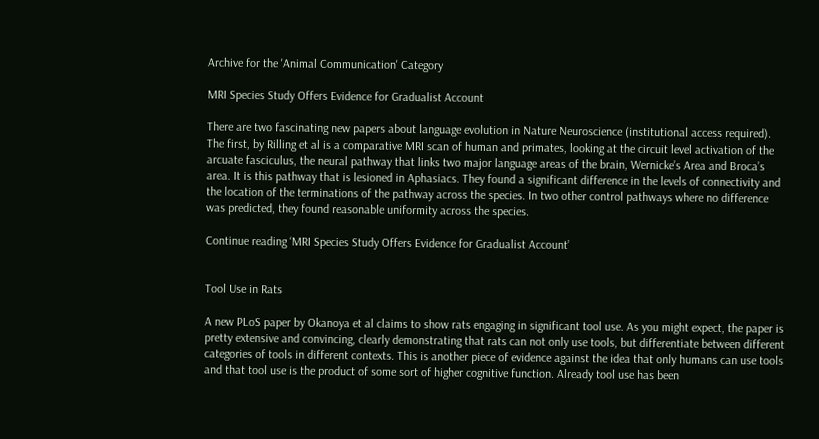Archive for the 'Animal Communication' Category

MRI Species Study Offers Evidence for Gradualist Account

There are two fascinating new papers about language evolution in Nature Neuroscience (institutional access required). The first, by Rilling et al is a comparative MRI scan of human and primates, looking at the circuit level activation of the arcuate fasciculus, the neural pathway that links two major language areas of the brain, Wernicke’s Area and Broca’s area. It is this pathway that is lesioned in Aphasiacs. They found a significant difference in the levels of connectivity and the location of the terminations of the pathway across the species. In two other control pathways where no difference was predicted, they found reasonable uniformity across the species.

Continue reading ‘MRI Species Study Offers Evidence for Gradualist Account’


Tool Use in Rats

A new PLoS paper by Okanoya et al claims to show rats engaging in significant tool use. As you might expect, the paper is pretty extensive and convincing, clearly demonstrating that rats can not only use tools, but differentiate between different categories of tools in different contexts. This is another piece of evidence against the idea that only humans can use tools and that tool use is the product of some sort of higher cognitive function. Already tool use has been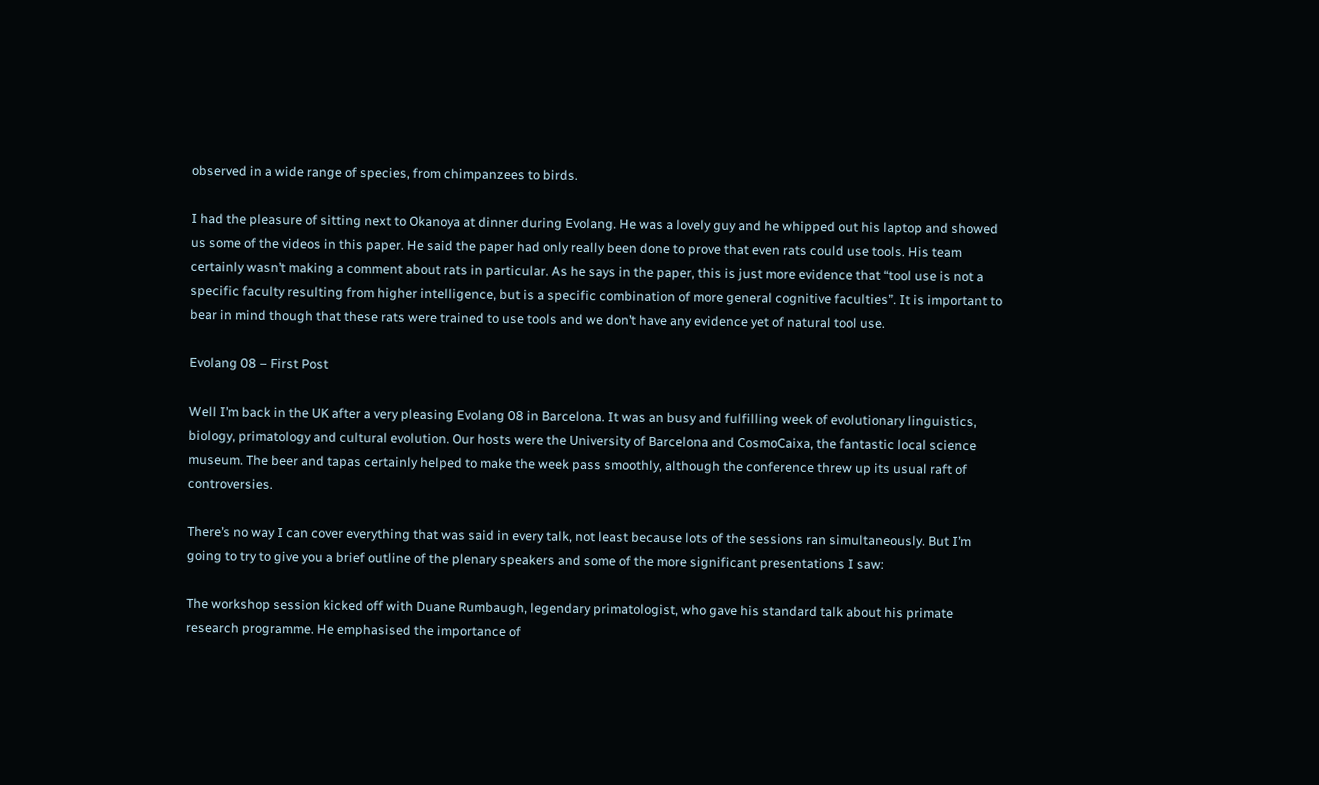observed in a wide range of species, from chimpanzees to birds.

I had the pleasure of sitting next to Okanoya at dinner during Evolang. He was a lovely guy and he whipped out his laptop and showed us some of the videos in this paper. He said the paper had only really been done to prove that even rats could use tools. His team certainly wasn’t making a comment about rats in particular. As he says in the paper, this is just more evidence that “tool use is not a specific faculty resulting from higher intelligence, but is a specific combination of more general cognitive faculties”. It is important to bear in mind though that these rats were trained to use tools and we don’t have any evidence yet of natural tool use.

Evolang 08 – First Post

Well I’m back in the UK after a very pleasing Evolang 08 in Barcelona. It was an busy and fulfilling week of evolutionary linguistics, biology, primatology and cultural evolution. Our hosts were the University of Barcelona and CosmoCaixa, the fantastic local science museum. The beer and tapas certainly helped to make the week pass smoothly, although the conference threw up its usual raft of controversies.

There’s no way I can cover everything that was said in every talk, not least because lots of the sessions ran simultaneously. But I’m going to try to give you a brief outline of the plenary speakers and some of the more significant presentations I saw:

The workshop session kicked off with Duane Rumbaugh, legendary primatologist, who gave his standard talk about his primate research programme. He emphasised the importance of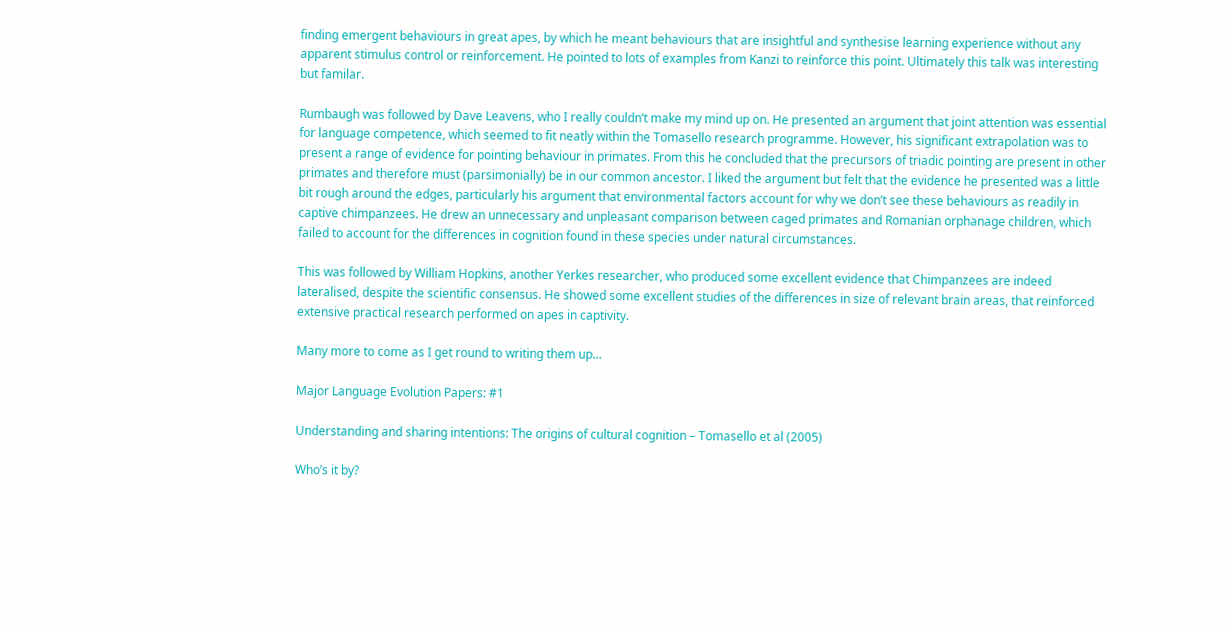finding emergent behaviours in great apes, by which he meant behaviours that are insightful and synthesise learning experience without any apparent stimulus control or reinforcement. He pointed to lots of examples from Kanzi to reinforce this point. Ultimately this talk was interesting but familar.

Rumbaugh was followed by Dave Leavens, who I really couldn’t make my mind up on. He presented an argument that joint attention was essential for language competence, which seemed to fit neatly within the Tomasello research programme. However, his significant extrapolation was to present a range of evidence for pointing behaviour in primates. From this he concluded that the precursors of triadic pointing are present in other primates and therefore must (parsimonially) be in our common ancestor. I liked the argument but felt that the evidence he presented was a little bit rough around the edges, particularly his argument that environmental factors account for why we don’t see these behaviours as readily in captive chimpanzees. He drew an unnecessary and unpleasant comparison between caged primates and Romanian orphanage children, which failed to account for the differences in cognition found in these species under natural circumstances.

This was followed by William Hopkins, another Yerkes researcher, who produced some excellent evidence that Chimpanzees are indeed lateralised, despite the scientific consensus. He showed some excellent studies of the differences in size of relevant brain areas, that reinforced extensive practical research performed on apes in captivity.

Many more to come as I get round to writing them up…

Major Language Evolution Papers: #1

Understanding and sharing intentions: The origins of cultural cognition – Tomasello et al (2005)

Who’s it by?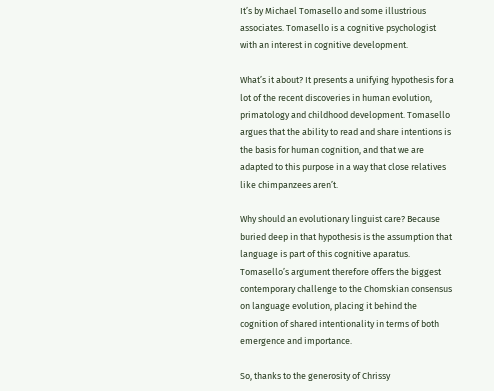It’s by Michael Tomasello and some illustrious associates. Tomasello is a cognitive psychologist with an interest in cognitive development.

What’s it about? It presents a unifying hypothesis for a lot of the recent discoveries in human evolution, primatology and childhood development. Tomasello argues that the ability to read and share intentions is the basis for human cognition, and that we are adapted to this purpose in a way that close relatives like chimpanzees aren’t.

Why should an evolutionary linguist care? Because buried deep in that hypothesis is the assumption that language is part of this cognitive aparatus. Tomasello’s argument therefore offers the biggest contemporary challenge to the Chomskian consensus on language evolution, placing it behind the cognition of shared intentionality in terms of both emergence and importance.

So, thanks to the generosity of Chrissy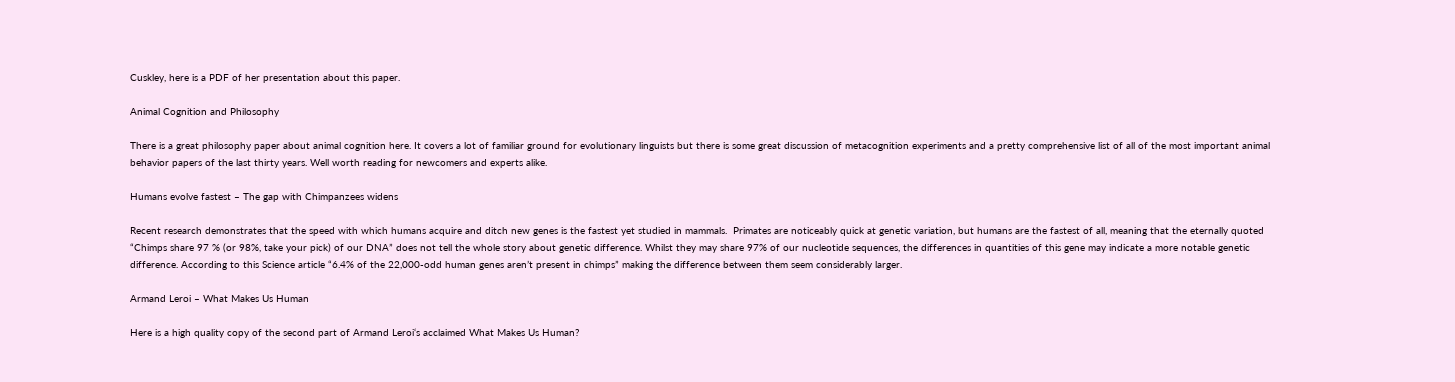Cuskley, here is a PDF of her presentation about this paper.

Animal Cognition and Philosophy

There is a great philosophy paper about animal cognition here. It covers a lot of familiar ground for evolutionary linguists but there is some great discussion of metacognition experiments and a pretty comprehensive list of all of the most important animal behavior papers of the last thirty years. Well worth reading for newcomers and experts alike.

Humans evolve fastest – The gap with Chimpanzees widens

Recent research demonstrates that the speed with which humans acquire and ditch new genes is the fastest yet studied in mammals.  Primates are noticeably quick at genetic variation, but humans are the fastest of all, meaning that the eternally quoted “Chimps share 97 % (or 98%, take your pick) of our DNA” does not tell the whole story about genetic difference. Whilst they may share 97% of our nucleotide sequences, the differences in quantities of this gene may indicate a more notable genetic difference. According to this Science article “6.4% of the 22,000-odd human genes aren’t present in chimps” making the difference between them seem considerably larger.

Armand Leroi – What Makes Us Human

Here is a high quality copy of the second part of Armand Leroi‘s acclaimed What Makes Us Human?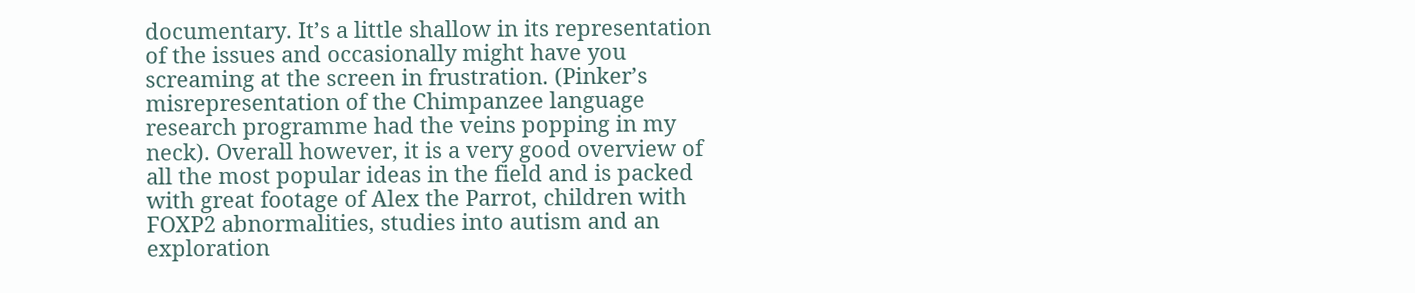documentary. It’s a little shallow in its representation of the issues and occasionally might have you screaming at the screen in frustration. (Pinker’s misrepresentation of the Chimpanzee language research programme had the veins popping in my neck). Overall however, it is a very good overview of all the most popular ideas in the field and is packed with great footage of Alex the Parrot, children with FOXP2 abnormalities, studies into autism and an exploration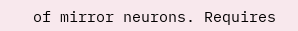of mirror neurons. Requires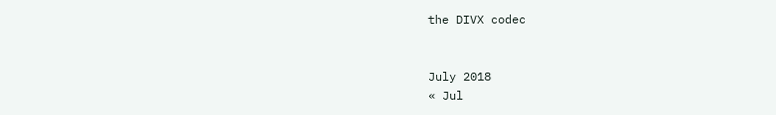the DIVX codec


July 2018
« Jul